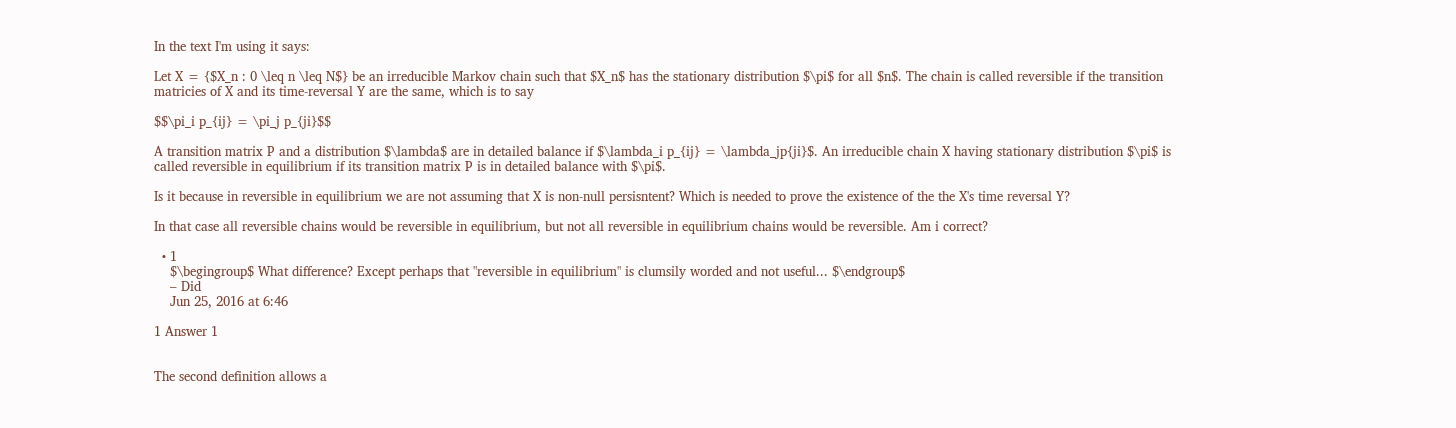In the text I'm using it says:

Let X = {$X_n : 0 \leq n \leq N$} be an irreducible Markov chain such that $X_n$ has the stationary distribution $\pi$ for all $n$. The chain is called reversible if the transition matricies of X and its time-reversal Y are the same, which is to say

$$\pi_i p_{ij} = \pi_j p_{ji}$$

A transition matrix P and a distribution $\lambda$ are in detailed balance if $\lambda_i p_{ij} = \lambda_jp{ji}$. An irreducible chain X having stationary distribution $\pi$ is called reversible in equilibrium if its transition matrix P is in detailed balance with $\pi$.

Is it because in reversible in equilibrium we are not assuming that X is non-null persisntent? Which is needed to prove the existence of the the X's time reversal Y?

In that case all reversible chains would be reversible in equilibrium, but not all reversible in equilibrium chains would be reversible. Am i correct?

  • 1
    $\begingroup$ What difference? Except perhaps that "reversible in equilibrium" is clumsily worded and not useful... $\endgroup$
    – Did
    Jun 25, 2016 at 6:46

1 Answer 1


The second definition allows a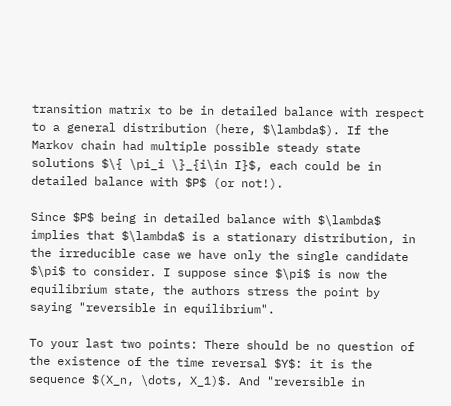transition matrix to be in detailed balance with respect to a general distribution (here, $\lambda$). If the Markov chain had multiple possible steady state solutions $\{ \pi_i \}_{i\in I}$, each could be in detailed balance with $P$ (or not!).

Since $P$ being in detailed balance with $\lambda$ implies that $\lambda$ is a stationary distribution, in the irreducible case we have only the single candidate $\pi$ to consider. I suppose since $\pi$ is now the equilibrium state, the authors stress the point by saying "reversible in equilibrium".

To your last two points: There should be no question of the existence of the time reversal $Y$: it is the sequence $(X_n, \dots, X_1)$. And "reversible in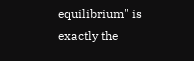equilibrium" is exactly the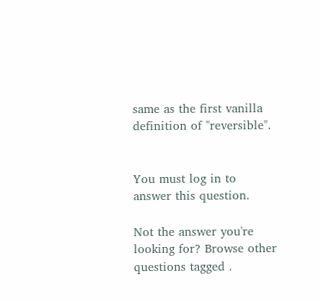same as the first vanilla definition of "reversible".


You must log in to answer this question.

Not the answer you're looking for? Browse other questions tagged .